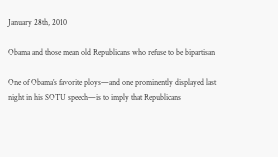January 28th, 2010

Obama and those mean old Republicans who refuse to be bipartisan

One of Obama’s favorite ploys—and one prominently displayed last night in his SOTU speech—is to imply that Republicans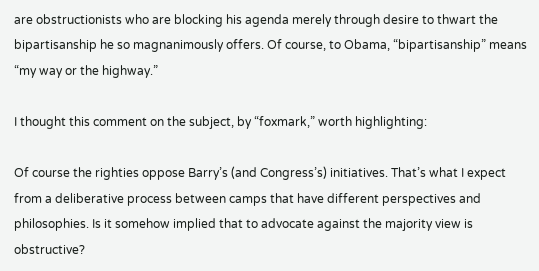are obstructionists who are blocking his agenda merely through desire to thwart the bipartisanship he so magnanimously offers. Of course, to Obama, “bipartisanship” means “my way or the highway.”

I thought this comment on the subject, by “foxmark,” worth highlighting:

Of course the righties oppose Barry’s (and Congress’s) initiatives. That’s what I expect from a deliberative process between camps that have different perspectives and philosophies. Is it somehow implied that to advocate against the majority view is obstructive?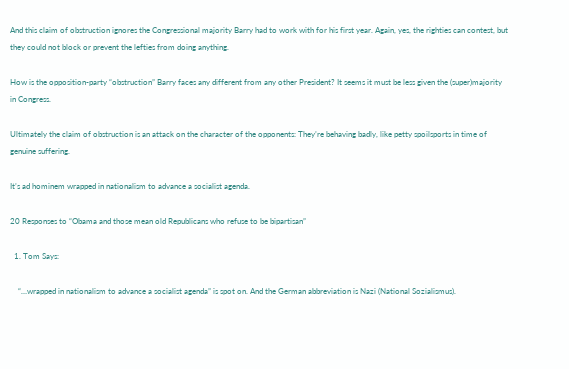And this claim of obstruction ignores the Congressional majority Barry had to work with for his first year. Again, yes, the righties can contest, but they could not block or prevent the lefties from doing anything.

How is the opposition-party “obstruction” Barry faces any different from any other President? It seems it must be less given the (super)majority in Congress.

Ultimately the claim of obstruction is an attack on the character of the opponents: They’re behaving badly, like petty spoilsports in time of genuine suffering.

It’s ad hominem wrapped in nationalism to advance a socialist agenda.

20 Responses to “Obama and those mean old Republicans who refuse to be bipartisan”

  1. Tom Says:

    “…wrapped in nationalism to advance a socialist agenda” is spot on. And the German abbreviation is Nazi (National Sozialismus).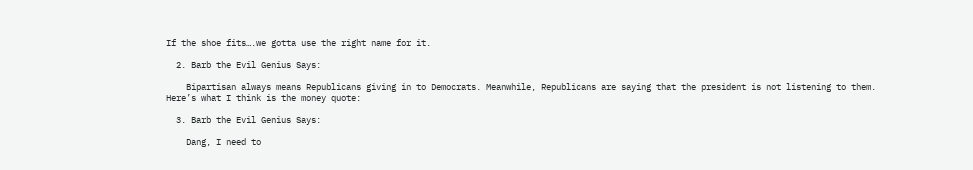If the shoe fits….we gotta use the right name for it.

  2. Barb the Evil Genius Says:

    Bipartisan always means Republicans giving in to Democrats. Meanwhile, Republicans are saying that the president is not listening to them. Here’s what I think is the money quote:

  3. Barb the Evil Genius Says:

    Dang, I need to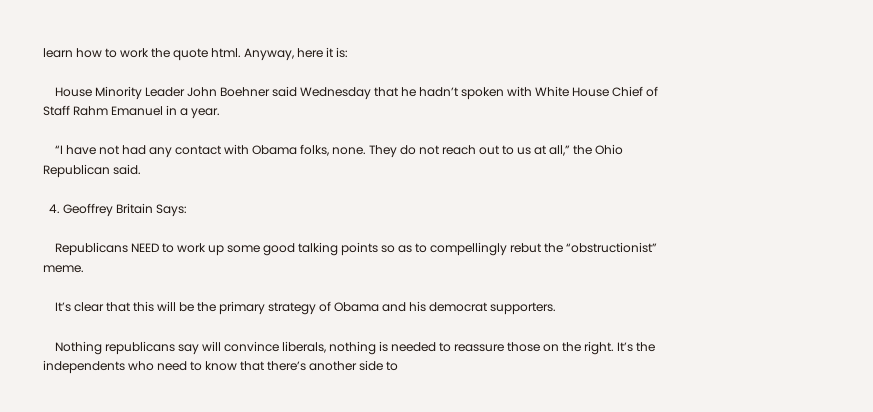learn how to work the quote html. Anyway, here it is:

    House Minority Leader John Boehner said Wednesday that he hadn’t spoken with White House Chief of Staff Rahm Emanuel in a year.

    “I have not had any contact with Obama folks, none. They do not reach out to us at all,” the Ohio Republican said.

  4. Geoffrey Britain Says:

    Republicans NEED to work up some good talking points so as to compellingly rebut the “obstructionist” meme.

    It’s clear that this will be the primary strategy of Obama and his democrat supporters.

    Nothing republicans say will convince liberals, nothing is needed to reassure those on the right. It’s the independents who need to know that there’s another side to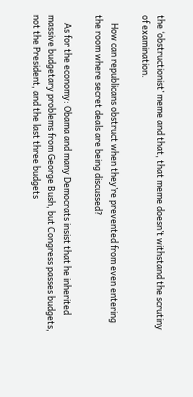the ‘obstructionist’ meme and that, that meme doesn’t withstand the scrutiny of examination.

    How can republicans obstruct when they’re prevented from even entering the room where secret deals are being discussed?

    As for the economy: Obama and many Democrats insist that he inherited massive budgetary problems from George Bush, but Congress passes budgets, not the President, and the last three budgets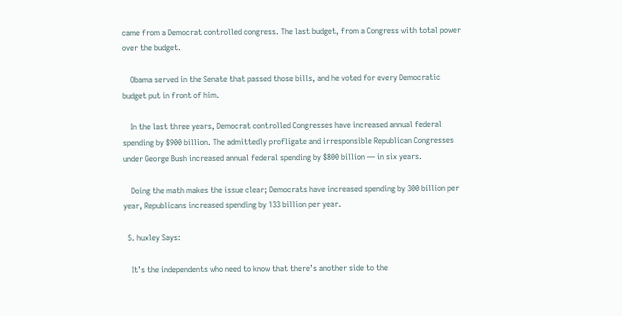came from a Democrat controlled congress. The last budget, from a Congress with total power over the budget.

    Obama served in the Senate that passed those bills, and he voted for every Democratic budget put in front of him.

    In the last three years, Democrat controlled Congresses have increased annual federal spending by $900 billion. The admittedly profligate and irresponsible Republican Congresses under George Bush increased annual federal spending by $800 billion — in six years.

    Doing the math makes the issue clear; Democrats have increased spending by 300 billion per year, Republicans increased spending by 133 billion per year.

  5. huxley Says:

    It’s the independents who need to know that there’s another side to the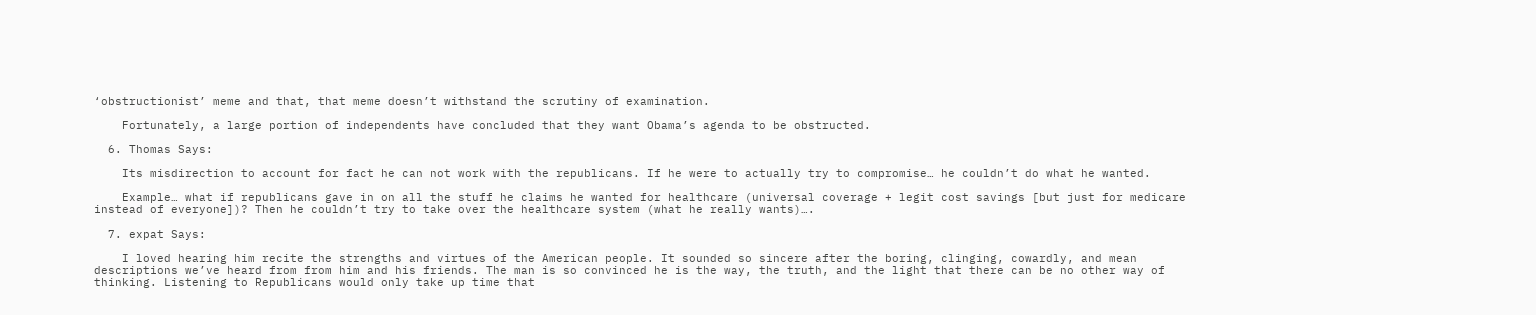‘obstructionist’ meme and that, that meme doesn’t withstand the scrutiny of examination.

    Fortunately, a large portion of independents have concluded that they want Obama’s agenda to be obstructed.

  6. Thomas Says:

    Its misdirection to account for fact he can not work with the republicans. If he were to actually try to compromise… he couldn’t do what he wanted.

    Example… what if republicans gave in on all the stuff he claims he wanted for healthcare (universal coverage + legit cost savings [but just for medicare instead of everyone])? Then he couldn’t try to take over the healthcare system (what he really wants)….

  7. expat Says:

    I loved hearing him recite the strengths and virtues of the American people. It sounded so sincere after the boring, clinging, cowardly, and mean descriptions we’ve heard from from him and his friends. The man is so convinced he is the way, the truth, and the light that there can be no other way of thinking. Listening to Republicans would only take up time that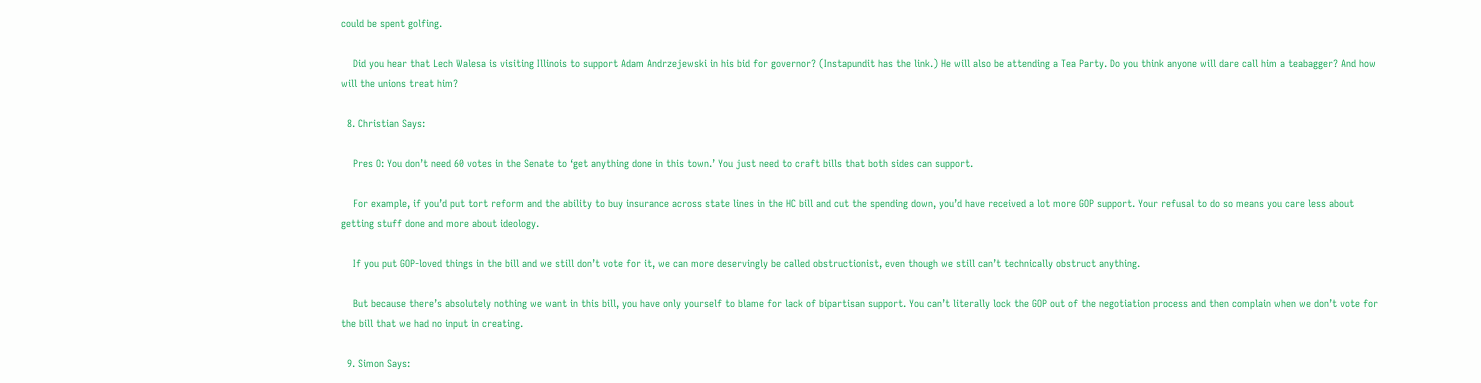could be spent golfing.

    Did you hear that Lech Walesa is visiting Illinois to support Adam Andrzejewski in his bid for governor? (Instapundit has the link.) He will also be attending a Tea Party. Do you think anyone will dare call him a teabagger? And how will the unions treat him?

  8. Christian Says:

    Pres O: You don’t need 60 votes in the Senate to ‘get anything done in this town.’ You just need to craft bills that both sides can support.

    For example, if you’d put tort reform and the ability to buy insurance across state lines in the HC bill and cut the spending down, you’d have received a lot more GOP support. Your refusal to do so means you care less about getting stuff done and more about ideology.

    If you put GOP-loved things in the bill and we still don’t vote for it, we can more deservingly be called obstructionist, even though we still can’t technically obstruct anything.

    But because there’s absolutely nothing we want in this bill, you have only yourself to blame for lack of bipartisan support. You can’t literally lock the GOP out of the negotiation process and then complain when we don’t vote for the bill that we had no input in creating.

  9. Simon Says: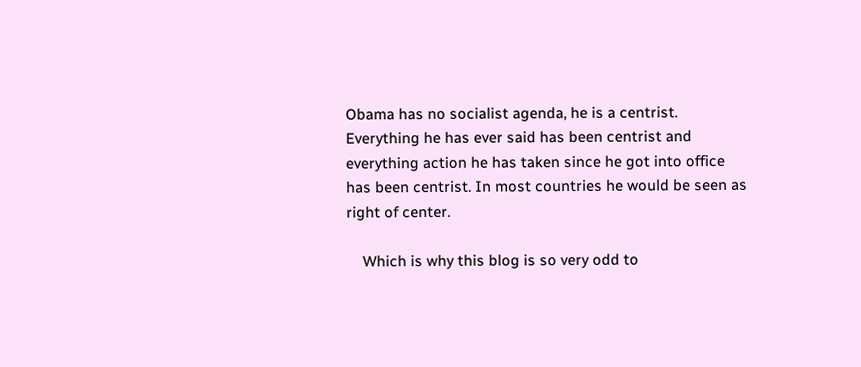Obama has no socialist agenda, he is a centrist. Everything he has ever said has been centrist and everything action he has taken since he got into office has been centrist. In most countries he would be seen as right of center.

    Which is why this blog is so very odd to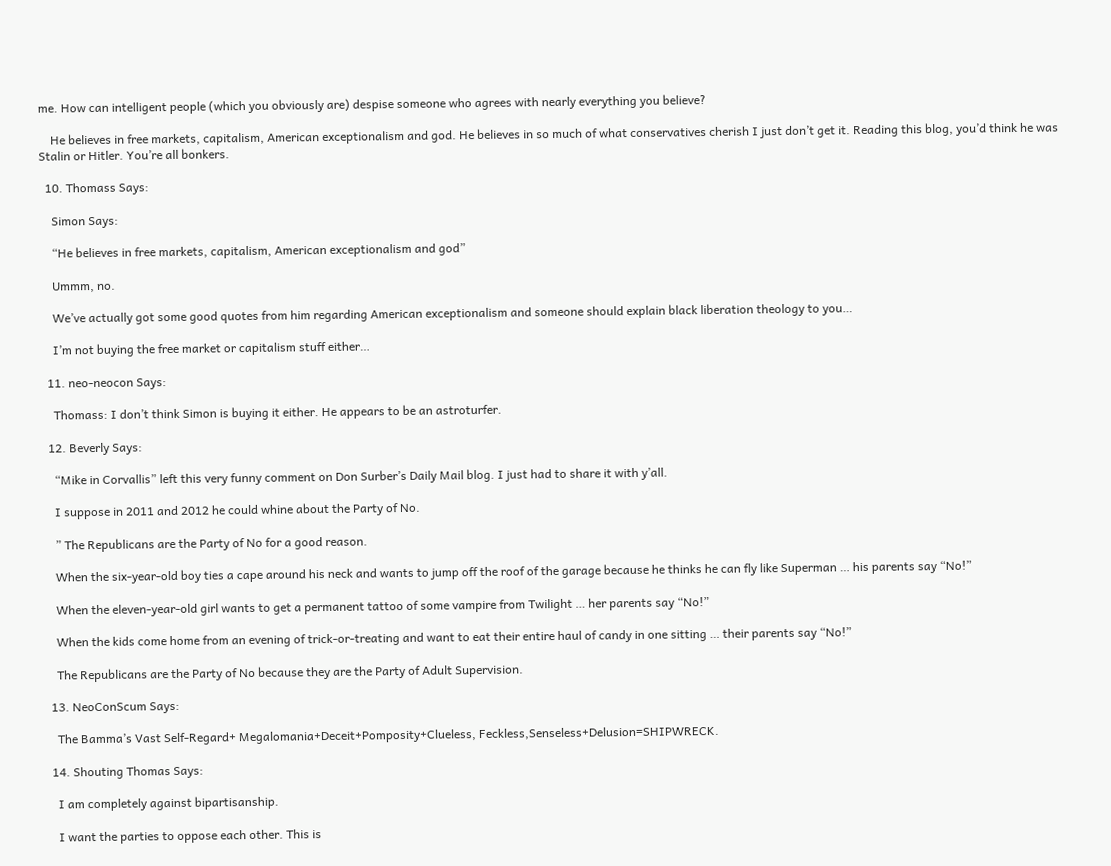me. How can intelligent people (which you obviously are) despise someone who agrees with nearly everything you believe?

    He believes in free markets, capitalism, American exceptionalism and god. He believes in so much of what conservatives cherish I just don’t get it. Reading this blog, you’d think he was Stalin or Hitler. You’re all bonkers.

  10. Thomass Says:

    Simon Says:

    “He believes in free markets, capitalism, American exceptionalism and god”

    Ummm, no.

    We’ve actually got some good quotes from him regarding American exceptionalism and someone should explain black liberation theology to you…

    I’m not buying the free market or capitalism stuff either…

  11. neo-neocon Says:

    Thomass: I don’t think Simon is buying it either. He appears to be an astroturfer.

  12. Beverly Says:

    “Mike in Corvallis” left this very funny comment on Don Surber’s Daily Mail blog. I just had to share it with y’all.

    I suppose in 2011 and 2012 he could whine about the Party of No.

    ” The Republicans are the Party of No for a good reason.

    When the six-year-old boy ties a cape around his neck and wants to jump off the roof of the garage because he thinks he can fly like Superman … his parents say “No!”

    When the eleven-year-old girl wants to get a permanent tattoo of some vampire from Twilight … her parents say “No!”

    When the kids come home from an evening of trick-or-treating and want to eat their entire haul of candy in one sitting … their parents say “No!”

    The Republicans are the Party of No because they are the Party of Adult Supervision.

  13. NeoConScum Says:

    The Bamma’s Vast Self-Regard+ Megalomania+Deceit+Pomposity+Clueless, Feckless,Senseless+Delusion=SHIPWRECK.

  14. Shouting Thomas Says:

    I am completely against bipartisanship.

    I want the parties to oppose each other. This is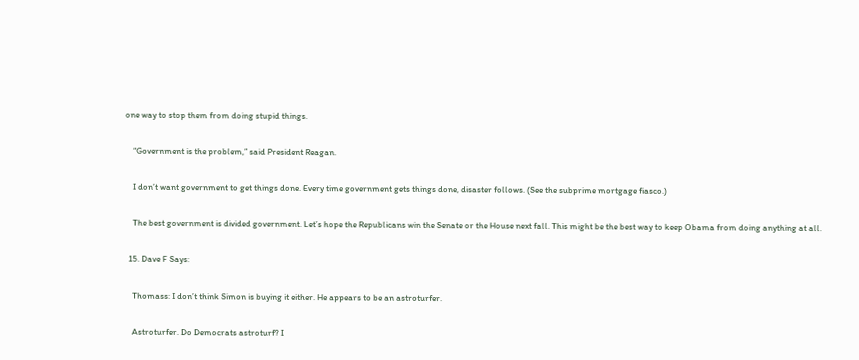one way to stop them from doing stupid things.

    “Government is the problem,” said President Reagan.

    I don’t want government to get things done. Every time government gets things done, disaster follows. (See the subprime mortgage fiasco.)

    The best government is divided government. Let’s hope the Republicans win the Senate or the House next fall. This might be the best way to keep Obama from doing anything at all.

  15. Dave F Says:

    Thomass: I don’t think Simon is buying it either. He appears to be an astroturfer.

    Astroturfer. Do Democrats astroturf? I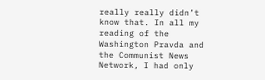really really didn’t know that. In all my reading of the Washington Pravda and the Communist News Network, I had only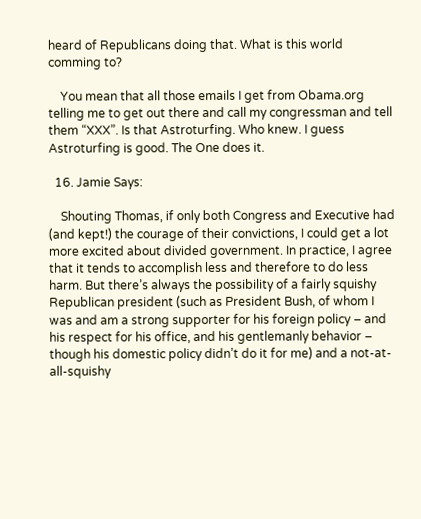heard of Republicans doing that. What is this world comming to?

    You mean that all those emails I get from Obama.org telling me to get out there and call my congressman and tell them “XXX”. Is that Astroturfing. Who knew. I guess Astroturfing is good. The One does it.

  16. Jamie Says:

    Shouting Thomas, if only both Congress and Executive had (and kept!) the courage of their convictions, I could get a lot more excited about divided government. In practice, I agree that it tends to accomplish less and therefore to do less harm. But there’s always the possibility of a fairly squishy Republican president (such as President Bush, of whom I was and am a strong supporter for his foreign policy – and his respect for his office, and his gentlemanly behavior – though his domestic policy didn’t do it for me) and a not-at-all-squishy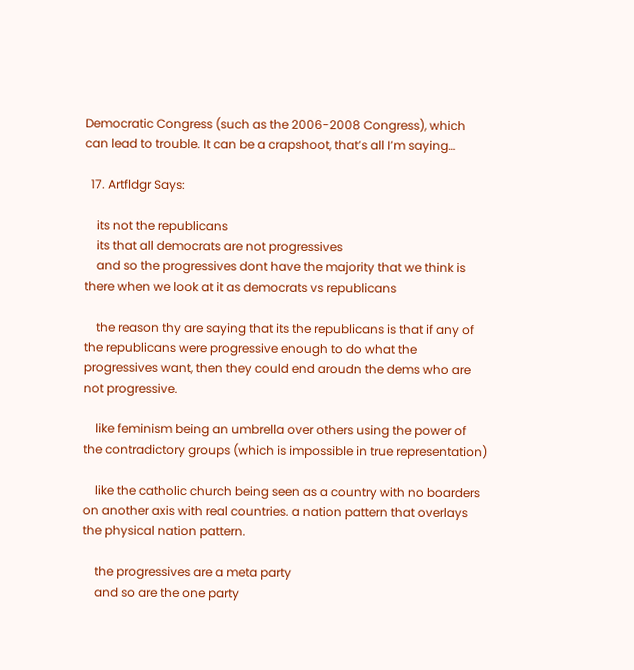Democratic Congress (such as the 2006-2008 Congress), which can lead to trouble. It can be a crapshoot, that’s all I’m saying…

  17. Artfldgr Says:

    its not the republicans
    its that all democrats are not progressives
    and so the progressives dont have the majority that we think is there when we look at it as democrats vs republicans

    the reason thy are saying that its the republicans is that if any of the republicans were progressive enough to do what the progressives want, then they could end aroudn the dems who are not progressive.

    like feminism being an umbrella over others using the power of the contradictory groups (which is impossible in true representation)

    like the catholic church being seen as a country with no boarders on another axis with real countries. a nation pattern that overlays the physical nation pattern.

    the progressives are a meta party
    and so are the one party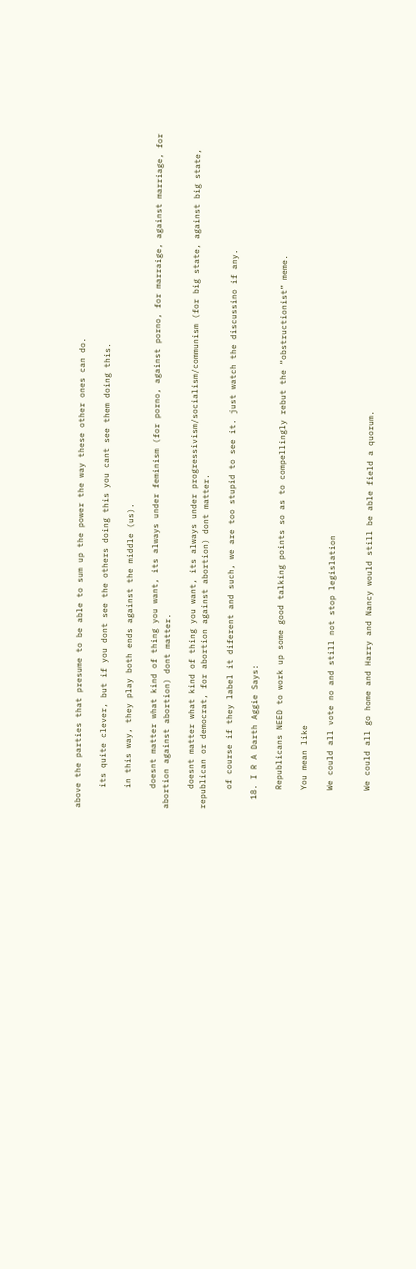above the parties that presume to be able to sum up the power the way these other ones can do.

    its quite clever, but if you dont see the others doing this you cant see them doing this.

    in this way, they play both ends against the middle (us).

    doesnt matter what kind of thing you want, its always under feminism (for porno, against porno, for marraige, against marriage, for abortion against abortion) dont matter.

    doesnt matter what kind of thing you want, its always under progressivism/socialism/communism (for big state, against big state, republican or democrat, for abortion against abortion) dont matter.

    of course if they label it diferent and such, we are too stupid to see it. just watch the discussino if any.

  18. I R A Darth Aggie Says:

    Republicans NEED to work up some good talking points so as to compellingly rebut the “obstructionist” meme.

    You mean like

    We could all vote no and still not stop legislation


    We could all go home and Harry and Nancy would still be able field a quorum.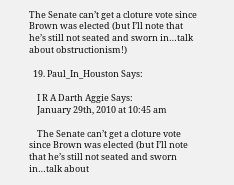The Senate can’t get a cloture vote since Brown was elected (but I’ll note that he’s still not seated and sworn in…talk about obstructionism!)

  19. Paul_In_Houston Says:

    I R A Darth Aggie Says:
    January 29th, 2010 at 10:45 am

    The Senate can’t get a cloture vote since Brown was elected (but I’ll note that he’s still not seated and sworn in…talk about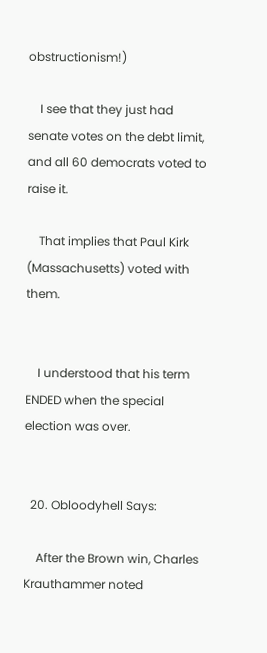obstructionism!)

    I see that they just had senate votes on the debt limit, and all 60 democrats voted to raise it.

    That implies that Paul Kirk (Massachusetts) voted with them.


    I understood that his term ENDED when the special election was over.


  20. Obloodyhell Says:

    After the Brown win, Charles Krauthammer noted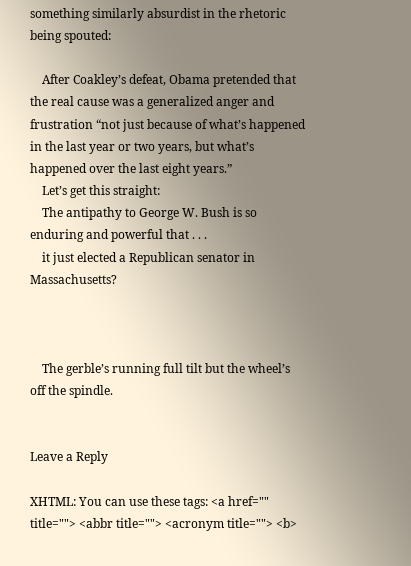something similarly absurdist in the rhetoric being spouted:

    After Coakley’s defeat, Obama pretended that the real cause was a generalized anger and frustration “not just because of what’s happened in the last year or two years, but what’s happened over the last eight years.”
    Let’s get this straight:
    The antipathy to George W. Bush is so enduring and powerful that . . .
    it just elected a Republican senator in Massachusetts?



    The gerble’s running full tilt but the wheel’s off the spindle.


Leave a Reply

XHTML: You can use these tags: <a href="" title=""> <abbr title=""> <acronym title=""> <b>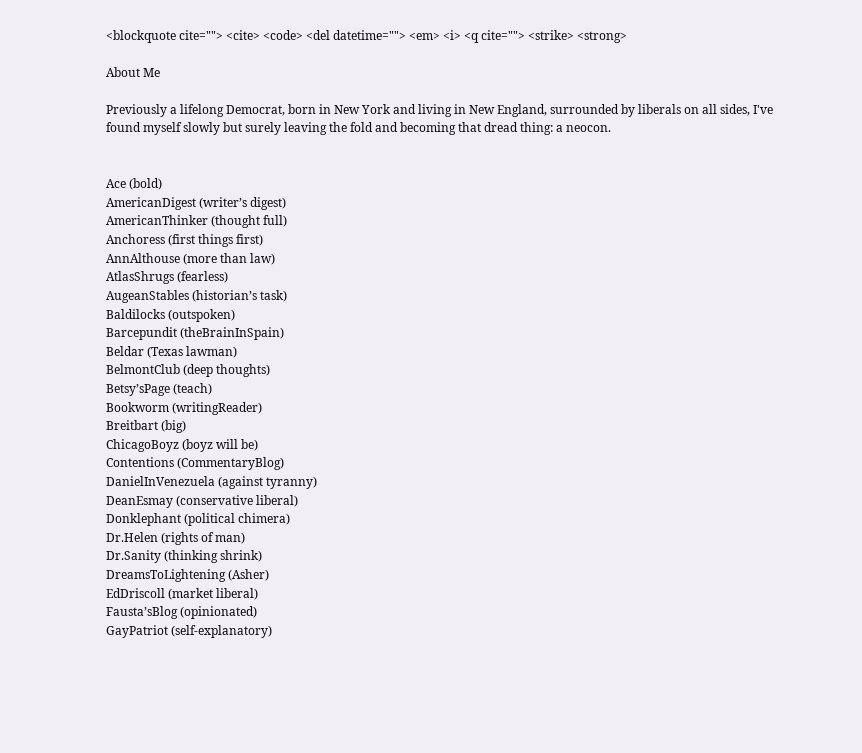<blockquote cite=""> <cite> <code> <del datetime=""> <em> <i> <q cite=""> <strike> <strong>

About Me

Previously a lifelong Democrat, born in New York and living in New England, surrounded by liberals on all sides, I've found myself slowly but surely leaving the fold and becoming that dread thing: a neocon.


Ace (bold)
AmericanDigest (writer’s digest)
AmericanThinker (thought full)
Anchoress (first things first)
AnnAlthouse (more than law)
AtlasShrugs (fearless)
AugeanStables (historian’s task)
Baldilocks (outspoken)
Barcepundit (theBrainInSpain)
Beldar (Texas lawman)
BelmontClub (deep thoughts)
Betsy’sPage (teach)
Bookworm (writingReader)
Breitbart (big)
ChicagoBoyz (boyz will be)
Contentions (CommentaryBlog)
DanielInVenezuela (against tyranny)
DeanEsmay (conservative liberal)
Donklephant (political chimera)
Dr.Helen (rights of man)
Dr.Sanity (thinking shrink)
DreamsToLightening (Asher)
EdDriscoll (market liberal)
Fausta’sBlog (opinionated)
GayPatriot (self-explanatory)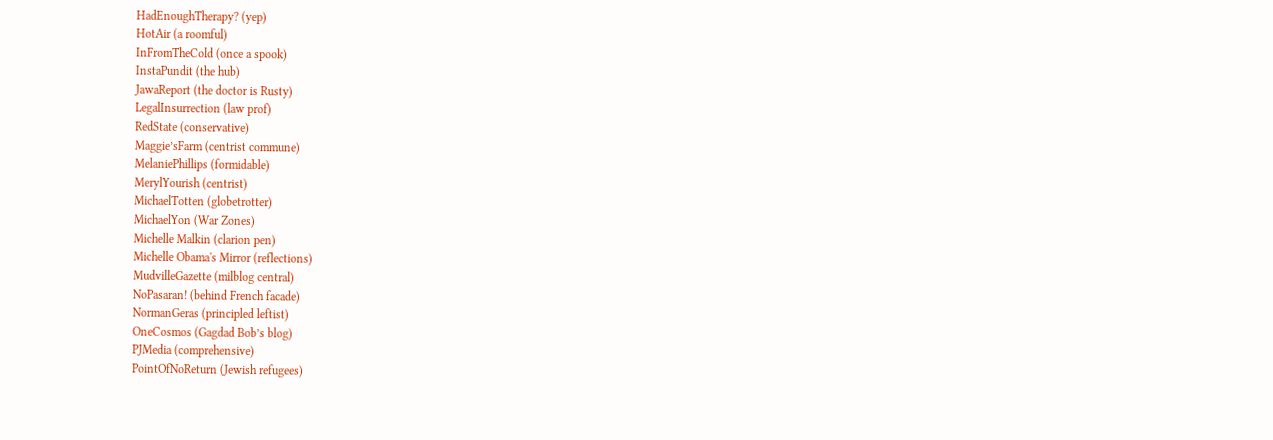HadEnoughTherapy? (yep)
HotAir (a roomful)
InFromTheCold (once a spook)
InstaPundit (the hub)
JawaReport (the doctor is Rusty)
LegalInsurrection (law prof)
RedState (conservative)
Maggie’sFarm (centrist commune)
MelaniePhillips (formidable)
MerylYourish (centrist)
MichaelTotten (globetrotter)
MichaelYon (War Zones)
Michelle Malkin (clarion pen)
Michelle Obama's Mirror (reflections)
MudvilleGazette (milblog central)
NoPasaran! (behind French facade)
NormanGeras (principled leftist)
OneCosmos (Gagdad Bob’s blog)
PJMedia (comprehensive)
PointOfNoReturn (Jewish refugees)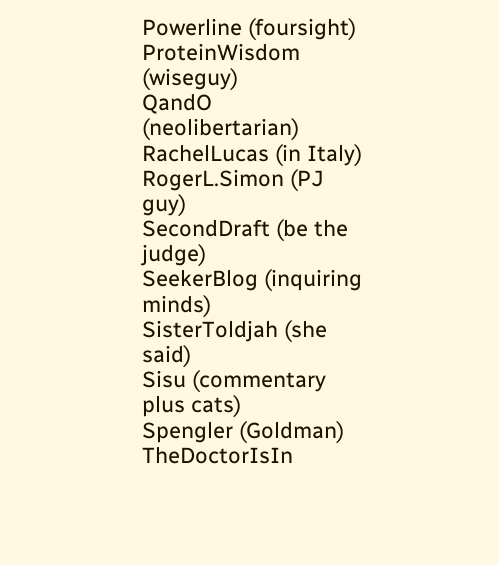Powerline (foursight)
ProteinWisdom (wiseguy)
QandO (neolibertarian)
RachelLucas (in Italy)
RogerL.Simon (PJ guy)
SecondDraft (be the judge)
SeekerBlog (inquiring minds)
SisterToldjah (she said)
Sisu (commentary plus cats)
Spengler (Goldman)
TheDoctorIsIn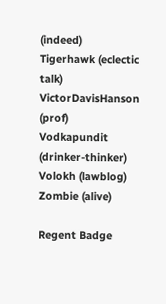(indeed)
Tigerhawk (eclectic talk)
VictorDavisHanson (prof)
Vodkapundit (drinker-thinker)
Volokh (lawblog)
Zombie (alive)

Regent Badge